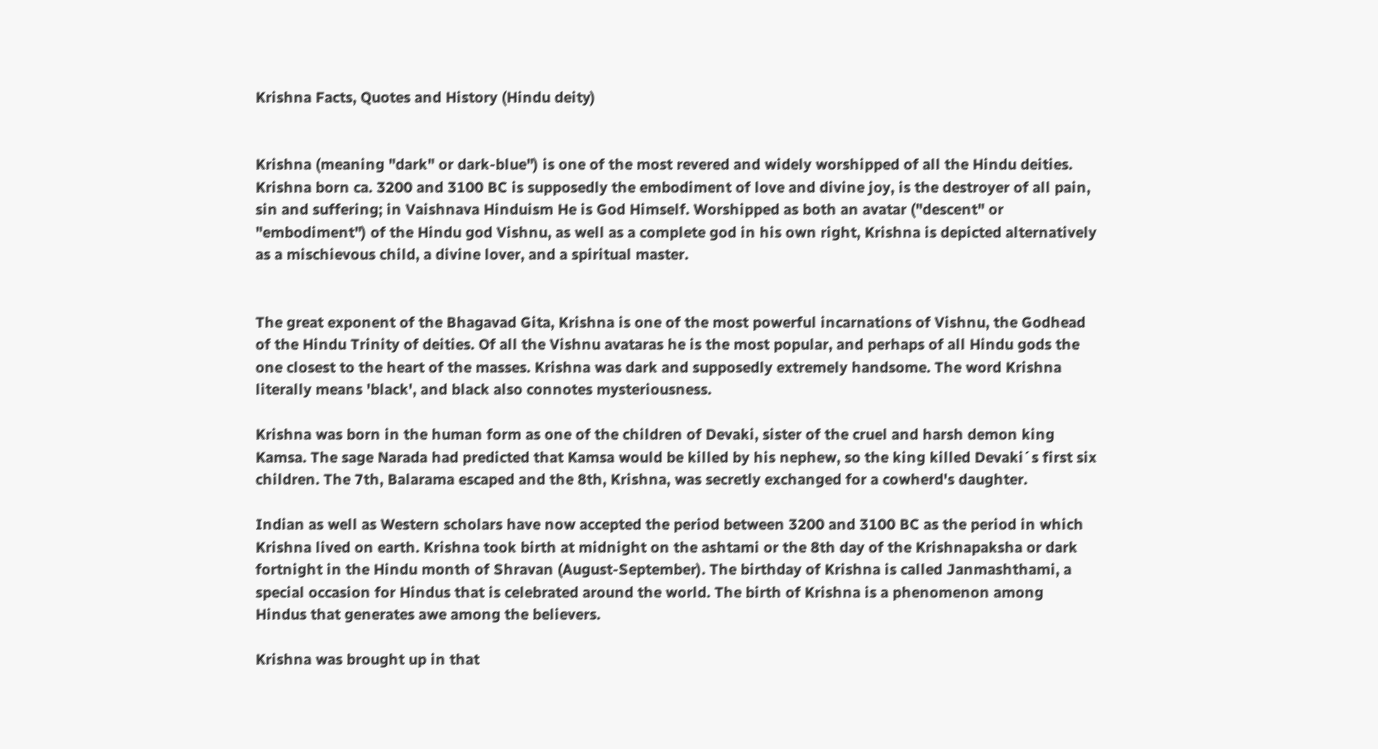Krishna Facts, Quotes and History (Hindu deity)


Krishna (meaning "dark" or dark-blue") is one of the most revered and widely worshipped of all the Hindu deities. Krishna born ca. 3200 and 3100 BC is supposedly the embodiment of love and divine joy, is the destroyer of all pain, sin and suffering; in Vaishnava Hinduism He is God Himself. Worshipped as both an avatar ("descent" or "embodiment") of the Hindu god Vishnu, as well as a complete god in his own right, Krishna is depicted alternatively as a mischievous child, a divine lover, and a spiritual master.


The great exponent of the Bhagavad Gita, Krishna is one of the most powerful incarnations of Vishnu, the Godhead of the Hindu Trinity of deities. Of all the Vishnu avataras he is the most popular, and perhaps of all Hindu gods the one closest to the heart of the masses. Krishna was dark and supposedly extremely handsome. The word Krishna literally means 'black', and black also connotes mysteriousness.

Krishna was born in the human form as one of the children of Devaki, sister of the cruel and harsh demon king Kamsa. The sage Narada had predicted that Kamsa would be killed by his nephew, so the king killed Devaki´s first six children. The 7th, Balarama escaped and the 8th, Krishna, was secretly exchanged for a cowherd's daughter.

Indian as well as Western scholars have now accepted the period between 3200 and 3100 BC as the period in which Krishna lived on earth. Krishna took birth at midnight on the ashtami or the 8th day of the Krishnapaksha or dark fortnight in the Hindu month of Shravan (August-September). The birthday of Krishna is called Janmashthami, a special occasion for Hindus that is celebrated around the world. The birth of Krishna is a phenomenon among Hindus that generates awe among the believers.

Krishna was brought up in that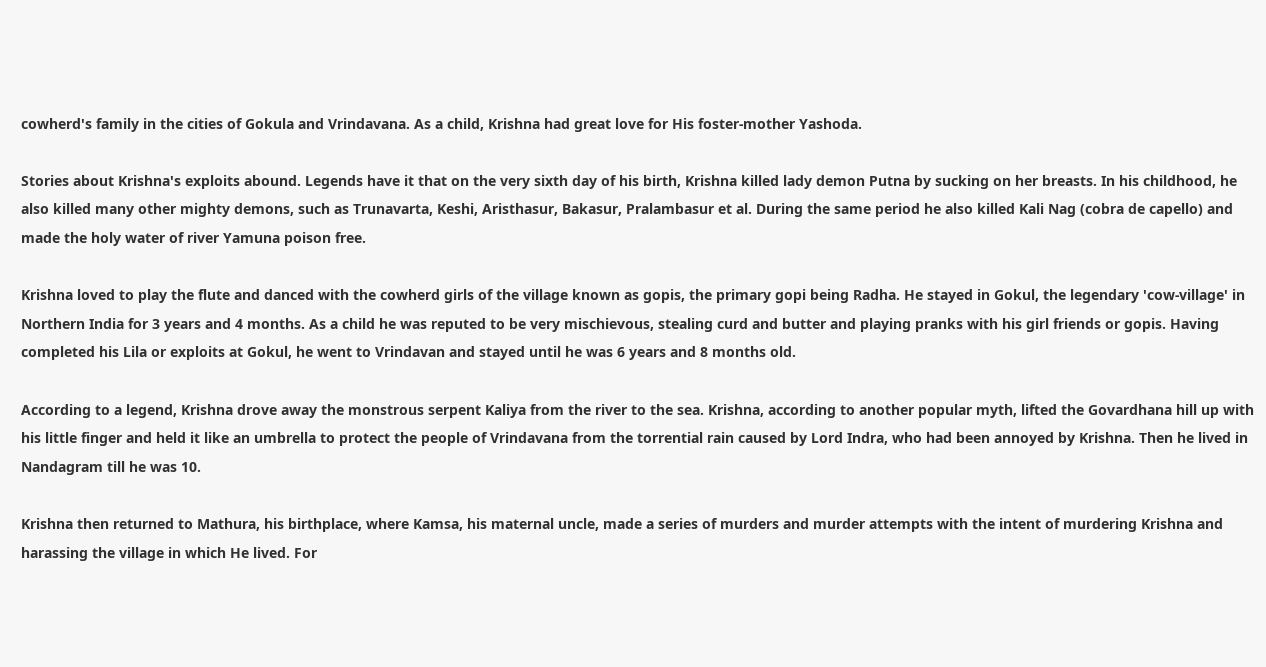cowherd's family in the cities of Gokula and Vrindavana. As a child, Krishna had great love for His foster-mother Yashoda.

Stories about Krishna's exploits abound. Legends have it that on the very sixth day of his birth, Krishna killed lady demon Putna by sucking on her breasts. In his childhood, he also killed many other mighty demons, such as Trunavarta, Keshi, Aristhasur, Bakasur, Pralambasur et al. During the same period he also killed Kali Nag (cobra de capello) and made the holy water of river Yamuna poison free.

Krishna loved to play the flute and danced with the cowherd girls of the village known as gopis, the primary gopi being Radha. He stayed in Gokul, the legendary 'cow-village' in Northern India for 3 years and 4 months. As a child he was reputed to be very mischievous, stealing curd and butter and playing pranks with his girl friends or gopis. Having completed his Lila or exploits at Gokul, he went to Vrindavan and stayed until he was 6 years and 8 months old.

According to a legend, Krishna drove away the monstrous serpent Kaliya from the river to the sea. Krishna, according to another popular myth, lifted the Govardhana hill up with his little finger and held it like an umbrella to protect the people of Vrindavana from the torrential rain caused by Lord Indra, who had been annoyed by Krishna. Then he lived in Nandagram till he was 10.

Krishna then returned to Mathura, his birthplace, where Kamsa, his maternal uncle, made a series of murders and murder attempts with the intent of murdering Krishna and harassing the village in which He lived. For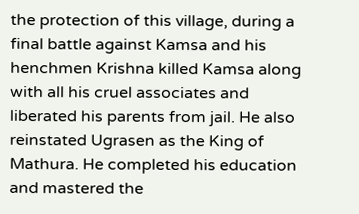the protection of this village, during a final battle against Kamsa and his henchmen Krishna killed Kamsa along with all his cruel associates and liberated his parents from jail. He also reinstated Ugrasen as the King of Mathura. He completed his education and mastered the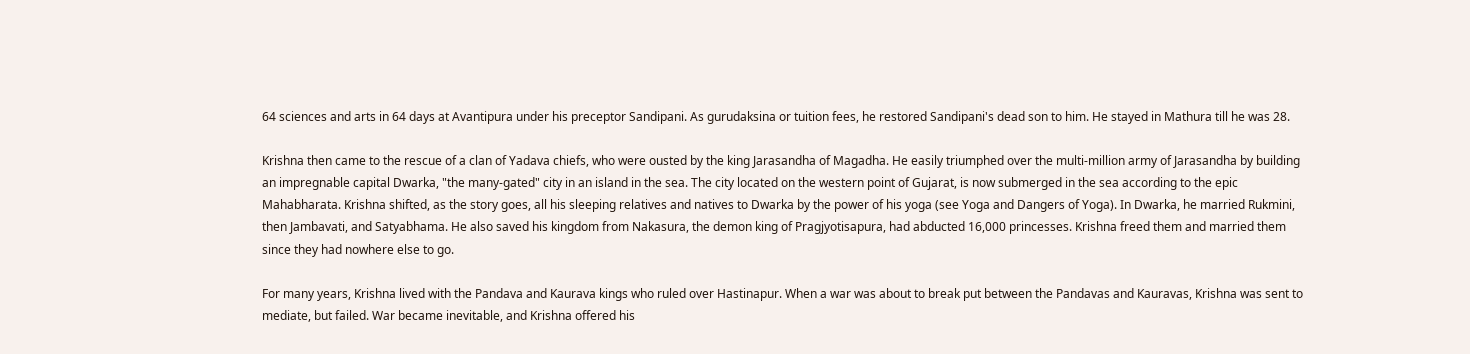64 sciences and arts in 64 days at Avantipura under his preceptor Sandipani. As gurudaksina or tuition fees, he restored Sandipani's dead son to him. He stayed in Mathura till he was 28.

Krishna then came to the rescue of a clan of Yadava chiefs, who were ousted by the king Jarasandha of Magadha. He easily triumphed over the multi-million army of Jarasandha by building an impregnable capital Dwarka, "the many-gated" city in an island in the sea. The city located on the western point of Gujarat, is now submerged in the sea according to the epic Mahabharata. Krishna shifted, as the story goes, all his sleeping relatives and natives to Dwarka by the power of his yoga (see Yoga and Dangers of Yoga). In Dwarka, he married Rukmini, then Jambavati, and Satyabhama. He also saved his kingdom from Nakasura, the demon king of Pragjyotisapura, had abducted 16,000 princesses. Krishna freed them and married them since they had nowhere else to go.

For many years, Krishna lived with the Pandava and Kaurava kings who ruled over Hastinapur. When a war was about to break put between the Pandavas and Kauravas, Krishna was sent to mediate, but failed. War became inevitable, and Krishna offered his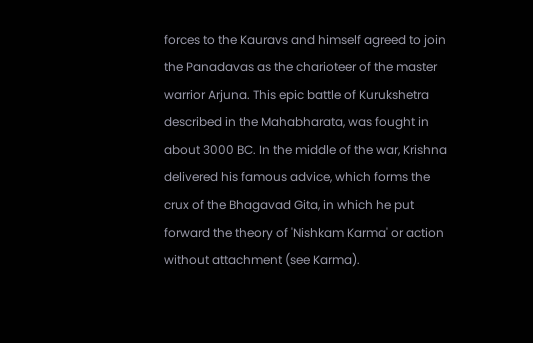forces to the Kauravs and himself agreed to join the Panadavas as the charioteer of the master warrior Arjuna. This epic battle of Kurukshetra described in the Mahabharata, was fought in about 3000 BC. In the middle of the war, Krishna delivered his famous advice, which forms the crux of the Bhagavad Gita, in which he put forward the theory of 'Nishkam Karma' or action without attachment (see Karma).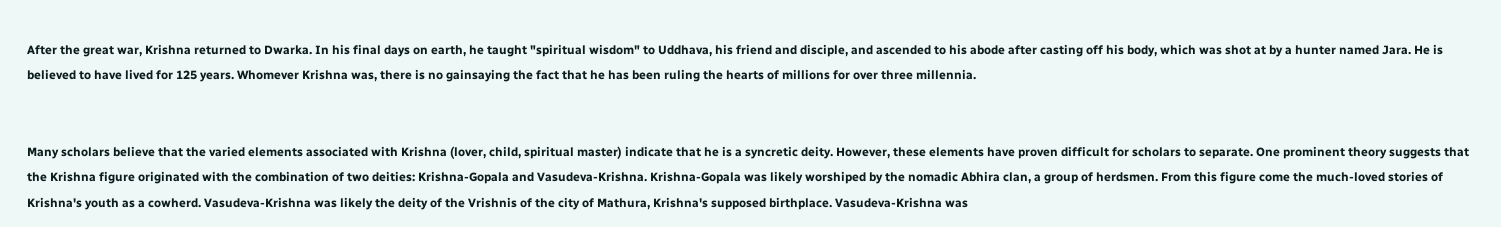After the great war, Krishna returned to Dwarka. In his final days on earth, he taught "spiritual wisdom" to Uddhava, his friend and disciple, and ascended to his abode after casting off his body, which was shot at by a hunter named Jara. He is believed to have lived for 125 years. Whomever Krishna was, there is no gainsaying the fact that he has been ruling the hearts of millions for over three millennia.


Many scholars believe that the varied elements associated with Krishna (lover, child, spiritual master) indicate that he is a syncretic deity. However, these elements have proven difficult for scholars to separate. One prominent theory suggests that the Krishna figure originated with the combination of two deities: Krishna-Gopala and Vasudeva-Krishna. Krishna-Gopala was likely worshiped by the nomadic Abhira clan, a group of herdsmen. From this figure come the much-loved stories of Krishna's youth as a cowherd. Vasudeva-Krishna was likely the deity of the Vrishnis of the city of Mathura, Krishna's supposed birthplace. Vasudeva-Krishna was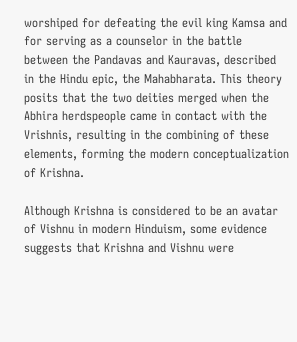worshiped for defeating the evil king Kamsa and for serving as a counselor in the battle between the Pandavas and Kauravas, described in the Hindu epic, the Mahabharata. This theory posits that the two deities merged when the Abhira herdspeople came in contact with the Vrishnis, resulting in the combining of these elements, forming the modern conceptualization of Krishna.

Although Krishna is considered to be an avatar of Vishnu in modern Hinduism, some evidence suggests that Krishna and Vishnu were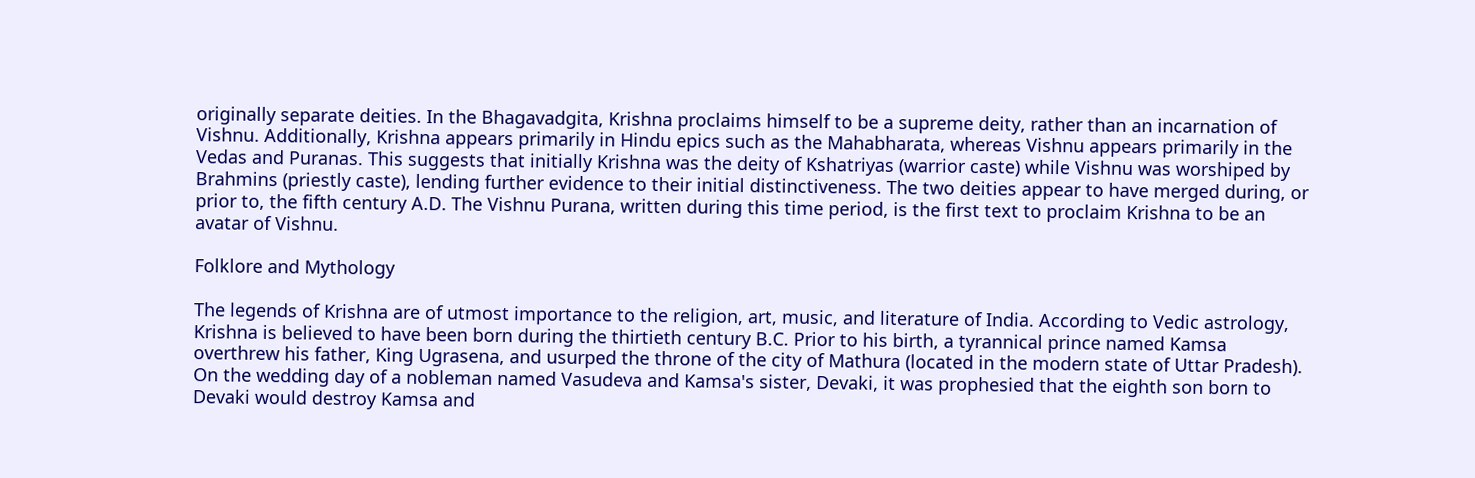originally separate deities. In the Bhagavadgita, Krishna proclaims himself to be a supreme deity, rather than an incarnation of Vishnu. Additionally, Krishna appears primarily in Hindu epics such as the Mahabharata, whereas Vishnu appears primarily in the Vedas and Puranas. This suggests that initially Krishna was the deity of Kshatriyas (warrior caste) while Vishnu was worshiped by Brahmins (priestly caste), lending further evidence to their initial distinctiveness. The two deities appear to have merged during, or prior to, the fifth century A.D. The Vishnu Purana, written during this time period, is the first text to proclaim Krishna to be an avatar of Vishnu.

Folklore and Mythology

The legends of Krishna are of utmost importance to the religion, art, music, and literature of India. According to Vedic astrology, Krishna is believed to have been born during the thirtieth century B.C. Prior to his birth, a tyrannical prince named Kamsa overthrew his father, King Ugrasena, and usurped the throne of the city of Mathura (located in the modern state of Uttar Pradesh). On the wedding day of a nobleman named Vasudeva and Kamsa's sister, Devaki, it was prophesied that the eighth son born to Devaki would destroy Kamsa and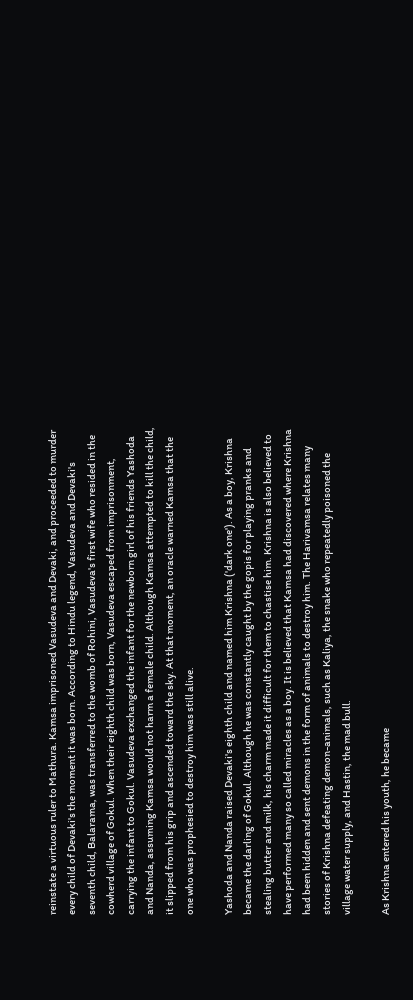reinstate a virtuous ruler to Mathura. Kamsa imprisoned Vasudeva and Devaki, and proceeded to murder every child of Devaki's the moment it was born. According to Hindu legend, Vasudeva and Devaki's seventh child, Balarama, was transferred to the womb of Rohini, Vasudeva's first wife who resided in the cowherd village of Gokul. When their eighth child was born, Vasudeva escaped from imprisonment, carrying the infant to Gokul. Vasudeva exchanged the infant for the newborn girl of his friends Yashoda and Nanda, assuming Kamsa would not harm a female child. Although Kamsa attempted to kill the child, it slipped from his grip and ascended toward the sky. At that moment, an oracle warned Kamsa that the one who was prophesied to destroy him was still alive.

Yashoda and Nanda raised Devaki's eighth child and named him Krishna ('dark one'). As a boy, Krishna became the darling of Gokul. Although he was constantly caught by the gopis for playing pranks and stealing butter and milk, his charm made it difficult for them to chastise him. Krishna is also believed to have performed many so called miracles as a boy. It is believed that Kamsa had discovered where Krishna had been hidden and sent demons in the form of animals to destroy him. The Harivamsa relates many stories of Krishna defeating demon-animals, such as Kaliya, the snake who repeatedly poisoned the village water supply, and Hastin, the mad bull.

As Krishna entered his youth, he became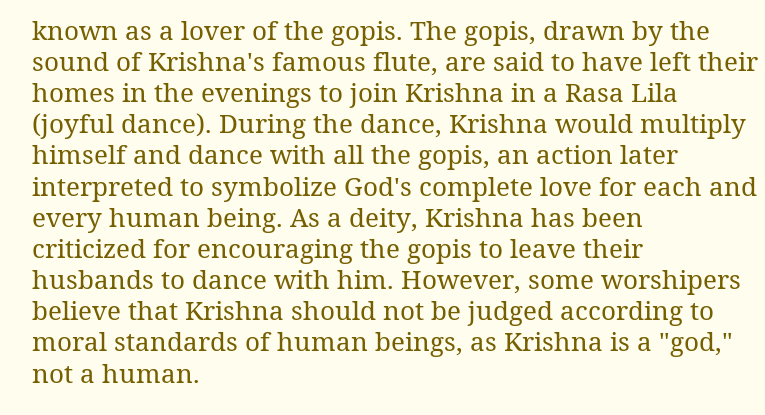known as a lover of the gopis. The gopis, drawn by the sound of Krishna's famous flute, are said to have left their homes in the evenings to join Krishna in a Rasa Lila (joyful dance). During the dance, Krishna would multiply himself and dance with all the gopis, an action later interpreted to symbolize God's complete love for each and every human being. As a deity, Krishna has been criticized for encouraging the gopis to leave their husbands to dance with him. However, some worshipers believe that Krishna should not be judged according to moral standards of human beings, as Krishna is a "god," not a human.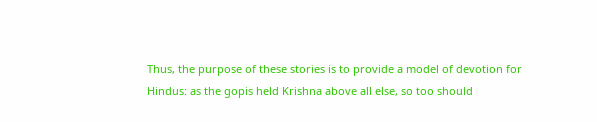Thus, the purpose of these stories is to provide a model of devotion for Hindus: as the gopis held Krishna above all else, so too should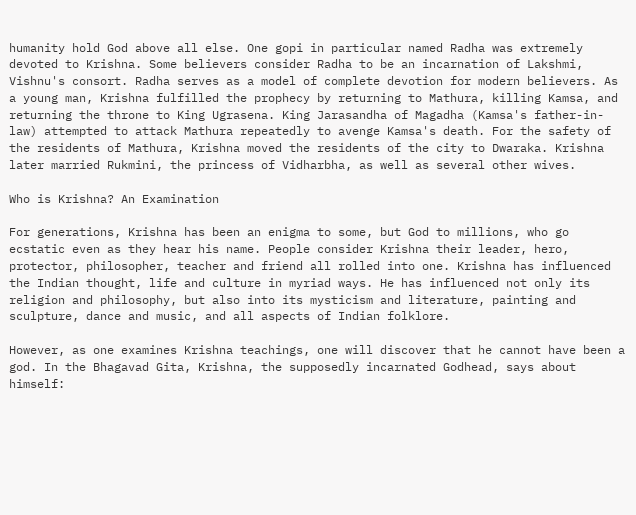humanity hold God above all else. One gopi in particular named Radha was extremely devoted to Krishna. Some believers consider Radha to be an incarnation of Lakshmi, Vishnu's consort. Radha serves as a model of complete devotion for modern believers. As a young man, Krishna fulfilled the prophecy by returning to Mathura, killing Kamsa, and returning the throne to King Ugrasena. King Jarasandha of Magadha (Kamsa's father-in-law) attempted to attack Mathura repeatedly to avenge Kamsa's death. For the safety of the residents of Mathura, Krishna moved the residents of the city to Dwaraka. Krishna later married Rukmini, the princess of Vidharbha, as well as several other wives.

Who is Krishna? An Examination

For generations, Krishna has been an enigma to some, but God to millions, who go ecstatic even as they hear his name. People consider Krishna their leader, hero, protector, philosopher, teacher and friend all rolled into one. Krishna has influenced the Indian thought, life and culture in myriad ways. He has influenced not only its religion and philosophy, but also into its mysticism and literature, painting and sculpture, dance and music, and all aspects of Indian folklore.

However, as one examines Krishna teachings, one will discover that he cannot have been a god. In the Bhagavad Gita, Krishna, the supposedly incarnated Godhead, says about himself: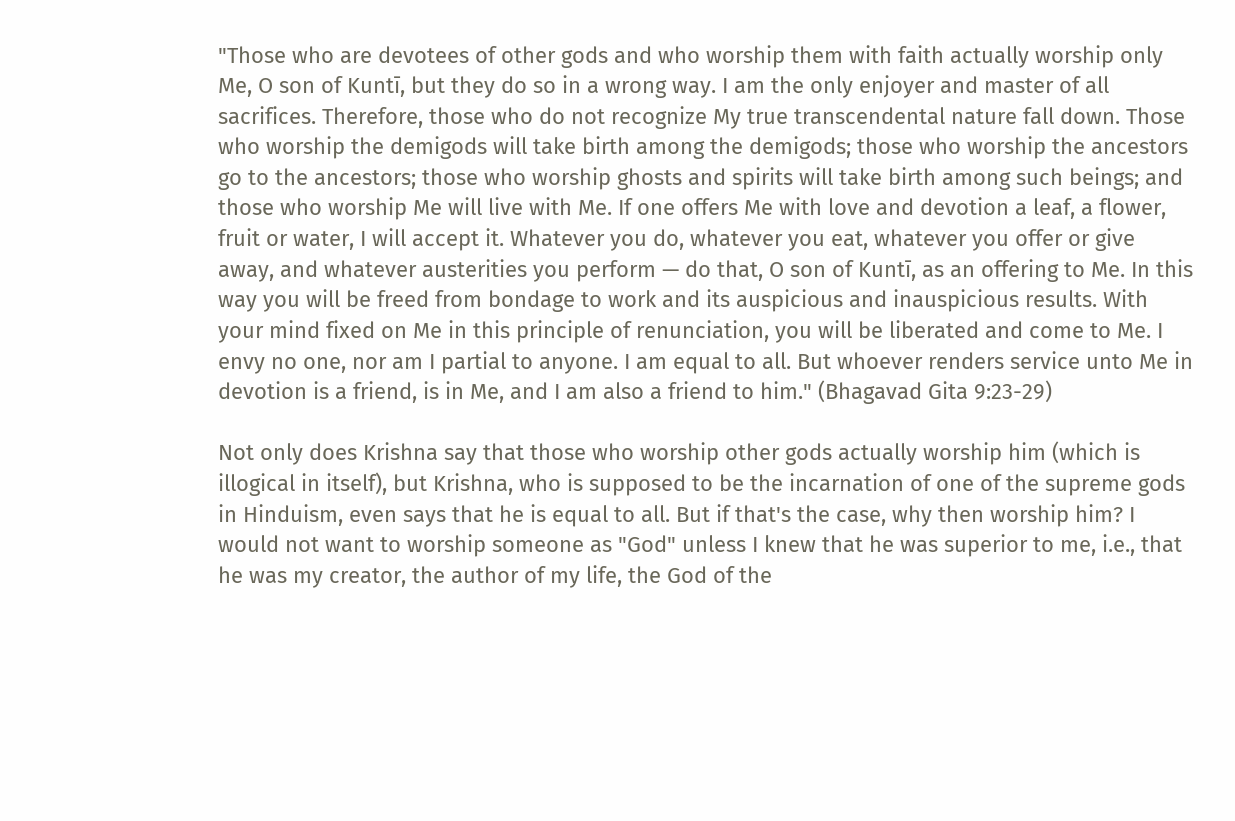"Those who are devotees of other gods and who worship them with faith actually worship only Me, O son of Kuntī, but they do so in a wrong way. I am the only enjoyer and master of all sacrifices. Therefore, those who do not recognize My true transcendental nature fall down. Those who worship the demigods will take birth among the demigods; those who worship the ancestors go to the ancestors; those who worship ghosts and spirits will take birth among such beings; and those who worship Me will live with Me. If one offers Me with love and devotion a leaf, a flower, fruit or water, I will accept it. Whatever you do, whatever you eat, whatever you offer or give away, and whatever austerities you perform — do that, O son of Kuntī, as an offering to Me. In this way you will be freed from bondage to work and its auspicious and inauspicious results. With your mind fixed on Me in this principle of renunciation, you will be liberated and come to Me. I envy no one, nor am I partial to anyone. I am equal to all. But whoever renders service unto Me in devotion is a friend, is in Me, and I am also a friend to him." (Bhagavad Gita 9:23-29)

Not only does Krishna say that those who worship other gods actually worship him (which is illogical in itself), but Krishna, who is supposed to be the incarnation of one of the supreme gods in Hinduism, even says that he is equal to all. But if that's the case, why then worship him? I would not want to worship someone as "God" unless I knew that he was superior to me, i.e., that he was my creator, the author of my life, the God of the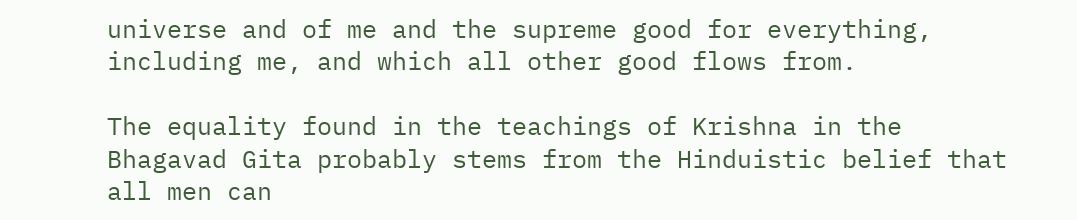universe and of me and the supreme good for everything, including me, and which all other good flows from.

The equality found in the teachings of Krishna in the Bhagavad Gita probably stems from the Hinduistic belief that all men can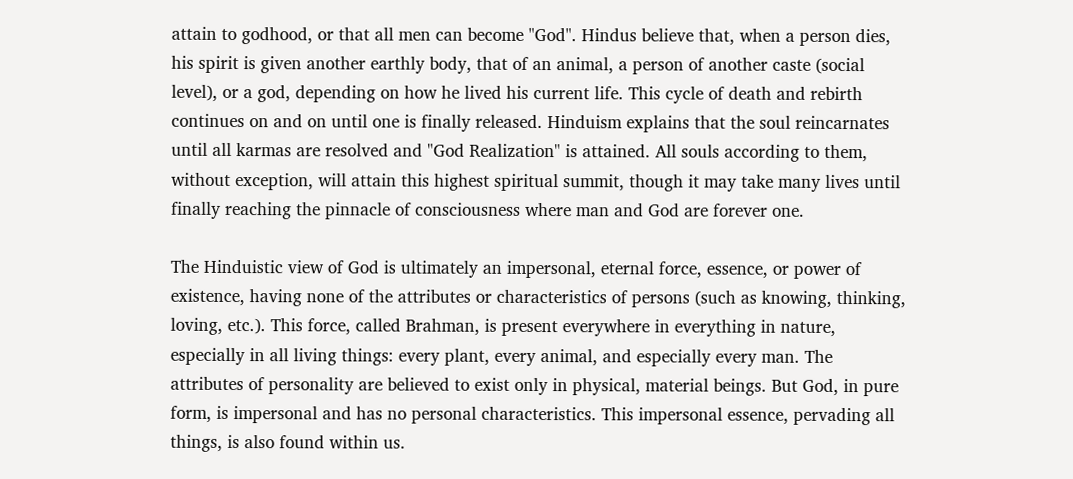attain to godhood, or that all men can become "God". Hindus believe that, when a person dies, his spirit is given another earthly body, that of an animal, a person of another caste (social level), or a god, depending on how he lived his current life. This cycle of death and rebirth continues on and on until one is finally released. Hinduism explains that the soul reincarnates until all karmas are resolved and "God Realization" is attained. All souls according to them, without exception, will attain this highest spiritual summit, though it may take many lives until finally reaching the pinnacle of consciousness where man and God are forever one.

The Hinduistic view of God is ultimately an impersonal, eternal force, essence, or power of existence, having none of the attributes or characteristics of persons (such as knowing, thinking, loving, etc.). This force, called Brahman, is present everywhere in everything in nature, especially in all living things: every plant, every animal, and especially every man. The attributes of personality are believed to exist only in physical, material beings. But God, in pure form, is impersonal and has no personal characteristics. This impersonal essence, pervading all things, is also found within us.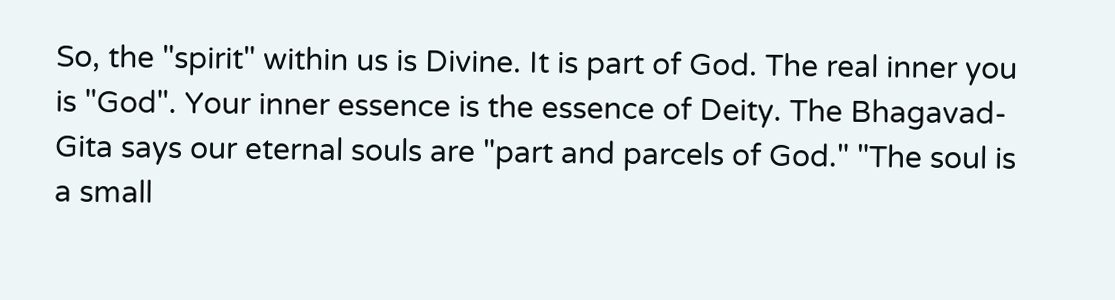So, the "spirit" within us is Divine. It is part of God. The real inner you is "God". Your inner essence is the essence of Deity. The Bhagavad-Gita says our eternal souls are "part and parcels of God." "The soul is a small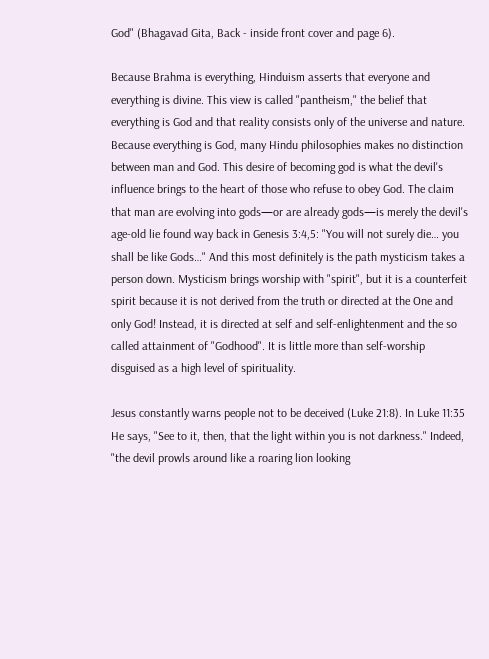God" (Bhagavad Gita, Back - inside front cover and page 6).

Because Brahma is everything, Hinduism asserts that everyone and everything is divine. This view is called "pantheism," the belief that everything is God and that reality consists only of the universe and nature. Because everything is God, many Hindu philosophies makes no distinction between man and God. This desire of becoming god is what the devil's influence brings to the heart of those who refuse to obey God. The claim that man are evolving into gods—or are already gods—is merely the devil's age-old lie found way back in Genesis 3:4,5: "You will not surely die… you shall be like Gods…" And this most definitely is the path mysticism takes a person down. Mysticism brings worship with "spirit", but it is a counterfeit spirit because it is not derived from the truth or directed at the One and only God! Instead, it is directed at self and self-enlightenment and the so called attainment of "Godhood". It is little more than self-worship disguised as a high level of spirituality.

Jesus constantly warns people not to be deceived (Luke 21:8). In Luke 11:35 He says, "See to it, then, that the light within you is not darkness." Indeed, "the devil prowls around like a roaring lion looking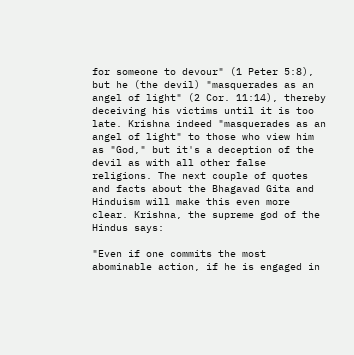for someone to devour" (1 Peter 5:8), but he (the devil) "masquerades as an angel of light" (2 Cor. 11:14), thereby deceiving his victims until it is too late. Krishna indeed "masquerades as an angel of light" to those who view him as "God," but it's a deception of the devil as with all other false religions. The next couple of quotes and facts about the Bhagavad Gita and Hinduism will make this even more clear. Krishna, the supreme god of the Hindus says:

"Even if one commits the most abominable action, if he is engaged in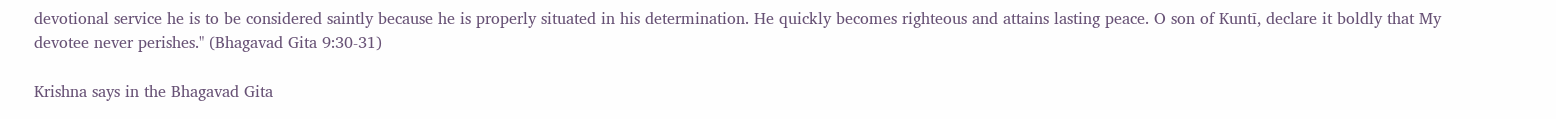devotional service he is to be considered saintly because he is properly situated in his determination. He quickly becomes righteous and attains lasting peace. O son of Kuntī, declare it boldly that My devotee never perishes." (Bhagavad Gita 9:30-31)

Krishna says in the Bhagavad Gita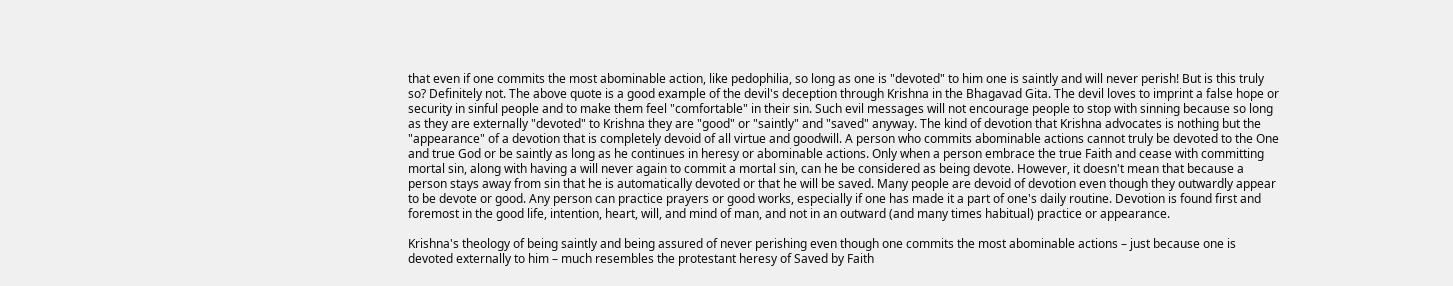that even if one commits the most abominable action, like pedophilia, so long as one is "devoted" to him one is saintly and will never perish! But is this truly so? Definitely not. The above quote is a good example of the devil's deception through Krishna in the Bhagavad Gita. The devil loves to imprint a false hope or security in sinful people and to make them feel "comfortable" in their sin. Such evil messages will not encourage people to stop with sinning because so long as they are externally "devoted" to Krishna they are "good" or "saintly" and "saved" anyway. The kind of devotion that Krishna advocates is nothing but the "appearance" of a devotion that is completely devoid of all virtue and goodwill. A person who commits abominable actions cannot truly be devoted to the One and true God or be saintly as long as he continues in heresy or abominable actions. Only when a person embrace the true Faith and cease with committing mortal sin, along with having a will never again to commit a mortal sin, can he be considered as being devote. However, it doesn't mean that because a person stays away from sin that he is automatically devoted or that he will be saved. Many people are devoid of devotion even though they outwardly appear to be devote or good. Any person can practice prayers or good works, especially if one has made it a part of one's daily routine. Devotion is found first and foremost in the good life, intention, heart, will, and mind of man, and not in an outward (and many times habitual) practice or appearance.

Krishna's theology of being saintly and being assured of never perishing even though one commits the most abominable actions – just because one is devoted externally to him – much resembles the protestant heresy of Saved by Faith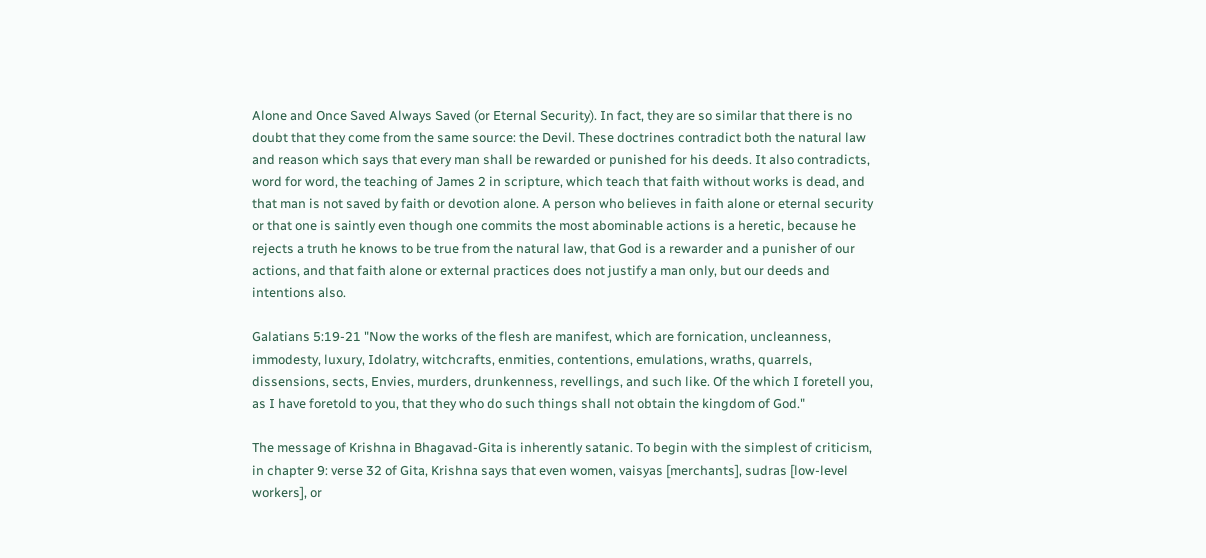Alone and Once Saved Always Saved (or Eternal Security). In fact, they are so similar that there is no doubt that they come from the same source: the Devil. These doctrines contradict both the natural law and reason which says that every man shall be rewarded or punished for his deeds. It also contradicts, word for word, the teaching of James 2 in scripture, which teach that faith without works is dead, and that man is not saved by faith or devotion alone. A person who believes in faith alone or eternal security or that one is saintly even though one commits the most abominable actions is a heretic, because he rejects a truth he knows to be true from the natural law, that God is a rewarder and a punisher of our actions, and that faith alone or external practices does not justify a man only, but our deeds and intentions also.

Galatians 5:19-21 "Now the works of the flesh are manifest, which are fornication, uncleanness, immodesty, luxury, Idolatry, witchcrafts, enmities, contentions, emulations, wraths, quarrels, dissensions, sects, Envies, murders, drunkenness, revellings, and such like. Of the which I foretell you, as I have foretold to you, that they who do such things shall not obtain the kingdom of God."

The message of Krishna in Bhagavad-Gita is inherently satanic. To begin with the simplest of criticism, in chapter 9: verse 32 of Gita, Krishna says that even women, vaisyas [merchants], sudras [low-level workers], or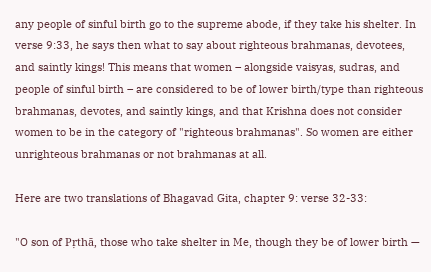any people of sinful birth go to the supreme abode, if they take his shelter. In verse 9:33, he says then what to say about righteous brahmanas, devotees, and saintly kings! This means that women – alongside vaisyas, sudras, and people of sinful birth – are considered to be of lower birth/type than righteous brahmanas, devotes, and saintly kings, and that Krishna does not consider women to be in the category of "righteous brahmanas". So women are either unrighteous brahmanas or not brahmanas at all.

Here are two translations of Bhagavad Gita, chapter 9: verse 32-33:

"O son of Pṛthā, those who take shelter in Me, though they be of lower birth —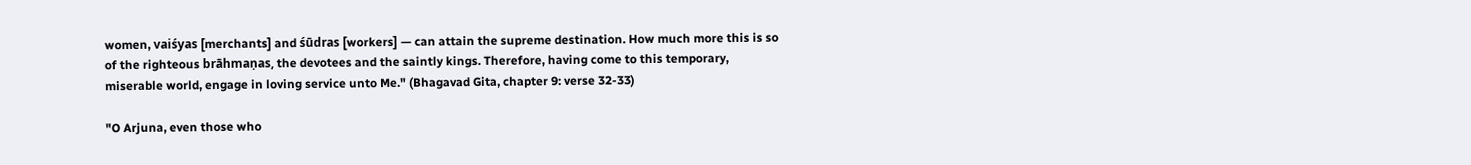women, vaiśyas [merchants] and śūdras [workers] — can attain the supreme destination. How much more this is so of the righteous brāhmaṇas, the devotees and the saintly kings. Therefore, having come to this temporary, miserable world, engage in loving service unto Me." (Bhagavad Gita, chapter 9: verse 32-33)

"O Arjuna, even those who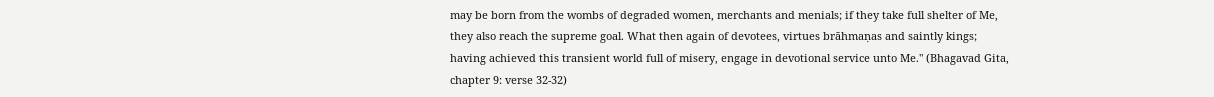may be born from the wombs of degraded women, merchants and menials; if they take full shelter of Me, they also reach the supreme goal. What then again of devotees, virtues brāhmaṇas and saintly kings; having achieved this transient world full of misery, engage in devotional service unto Me." (Bhagavad Gita, chapter 9: verse 32-32)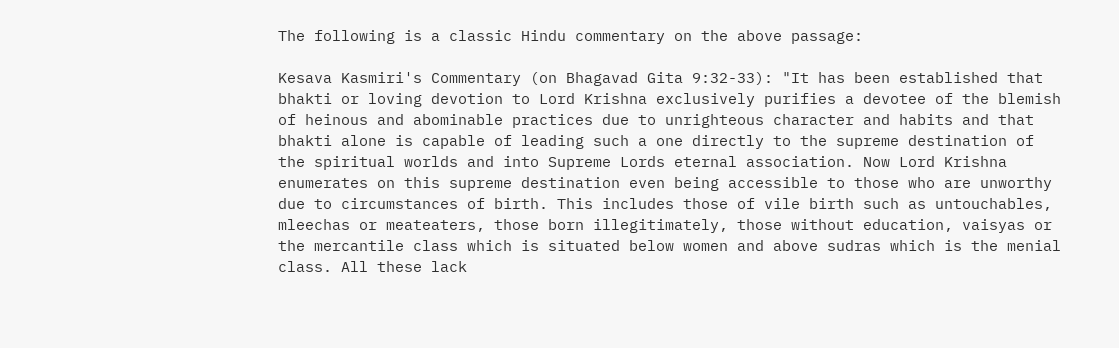The following is a classic Hindu commentary on the above passage:

Kesava Kasmiri's Commentary (on Bhagavad Gita 9:32-33): "It has been established that bhakti or loving devotion to Lord Krishna exclusively purifies a devotee of the blemish of heinous and abominable practices due to unrighteous character and habits and that bhakti alone is capable of leading such a one directly to the supreme destination of the spiritual worlds and into Supreme Lords eternal association. Now Lord Krishna enumerates on this supreme destination even being accessible to those who are unworthy due to circumstances of birth. This includes those of vile birth such as untouchables, mleechas or meateaters, those born illegitimately, those without education, vaisyas or the mercantile class which is situated below women and above sudras which is the menial class. All these lack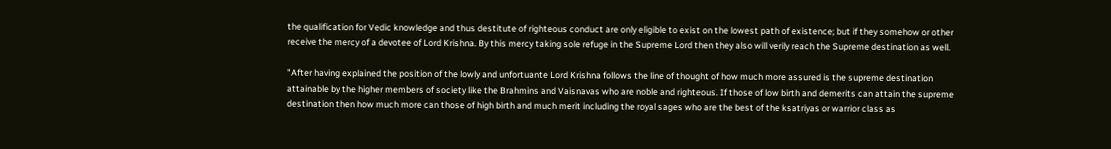the qualification for Vedic knowledge and thus destitute of righteous conduct are only eligible to exist on the lowest path of existence; but if they somehow or other receive the mercy of a devotee of Lord Krishna. By this mercy taking sole refuge in the Supreme Lord then they also will verily reach the Supreme destination as well.

"After having explained the position of the lowly and unfortuante Lord Krishna follows the line of thought of how much more assured is the supreme destination attainable by the higher members of society like the Brahmins and Vaisnavas who are noble and righteous. If those of low birth and demerits can attain the supreme destination then how much more can those of high birth and much merit including the royal sages who are the best of the ksatriyas or warrior class as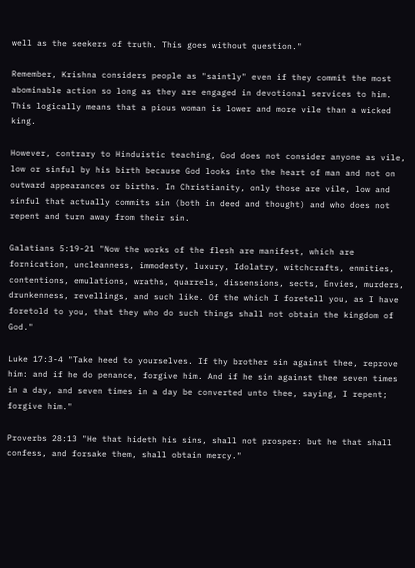well as the seekers of truth. This goes without question."

Remember, Krishna considers people as "saintly" even if they commit the most abominable action so long as they are engaged in devotional services to him. This logically means that a pious woman is lower and more vile than a wicked king.

However, contrary to Hinduistic teaching, God does not consider anyone as vile, low or sinful by his birth because God looks into the heart of man and not on outward appearances or births. In Christianity, only those are vile, low and sinful that actually commits sin (both in deed and thought) and who does not repent and turn away from their sin.

Galatians 5:19-21 "Now the works of the flesh are manifest, which are fornication, uncleanness, immodesty, luxury, Idolatry, witchcrafts, enmities, contentions, emulations, wraths, quarrels, dissensions, sects, Envies, murders, drunkenness, revellings, and such like. Of the which I foretell you, as I have foretold to you, that they who do such things shall not obtain the kingdom of God."

Luke 17:3-4 "Take heed to yourselves. If thy brother sin against thee, reprove him: and if he do penance, forgive him. And if he sin against thee seven times in a day, and seven times in a day be converted unto thee, saying, I repent; forgive him."

Proverbs 28:13 "He that hideth his sins, shall not prosper: but he that shall confess, and forsake them, shall obtain mercy."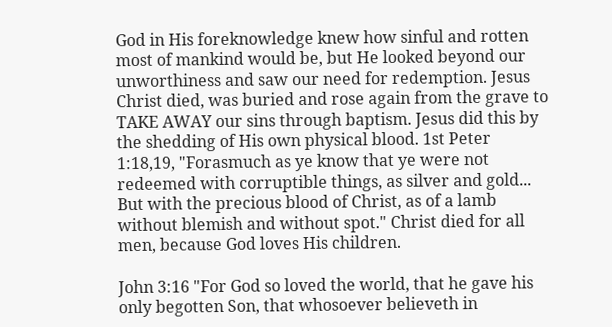God in His foreknowledge knew how sinful and rotten most of mankind would be, but He looked beyond our unworthiness and saw our need for redemption. Jesus Christ died, was buried and rose again from the grave to TAKE AWAY our sins through baptism. Jesus did this by the shedding of His own physical blood. 1st Peter 1:18,19, "Forasmuch as ye know that ye were not redeemed with corruptible things, as silver and gold... But with the precious blood of Christ, as of a lamb without blemish and without spot." Christ died for all men, because God loves His children.

John 3:16 "For God so loved the world, that he gave his only begotten Son, that whosoever believeth in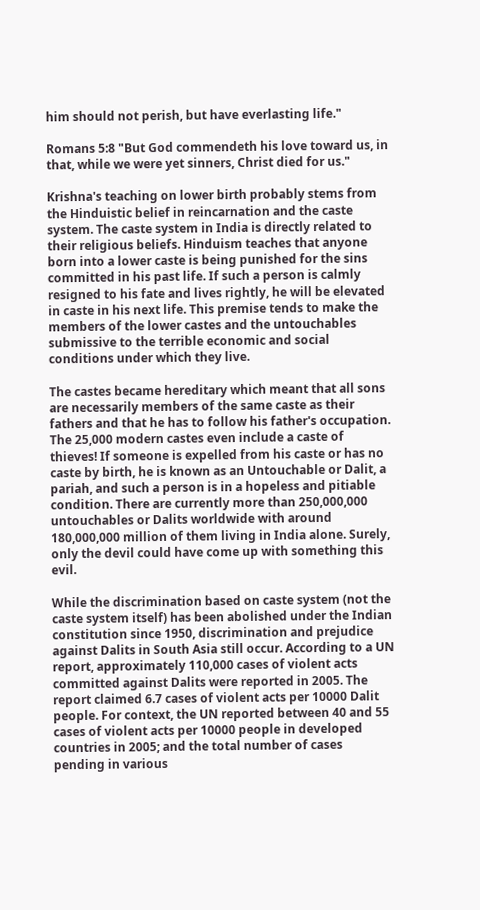him should not perish, but have everlasting life."

Romans 5:8 "But God commendeth his love toward us, in that, while we were yet sinners, Christ died for us."

Krishna's teaching on lower birth probably stems from the Hinduistic belief in reincarnation and the caste system. The caste system in India is directly related to their religious beliefs. Hinduism teaches that anyone born into a lower caste is being punished for the sins committed in his past life. If such a person is calmly resigned to his fate and lives rightly, he will be elevated in caste in his next life. This premise tends to make the members of the lower castes and the untouchables submissive to the terrible economic and social conditions under which they live.

The castes became hereditary which meant that all sons are necessarily members of the same caste as their fathers and that he has to follow his father's occupation. The 25,000 modern castes even include a caste of thieves! If someone is expelled from his caste or has no caste by birth, he is known as an Untouchable or Dalit, a pariah, and such a person is in a hopeless and pitiable condition. There are currently more than 250,000,000 untouchables or Dalits worldwide with around 180,000,000 million of them living in India alone. Surely, only the devil could have come up with something this evil.

While the discrimination based on caste system (not the caste system itself) has been abolished under the Indian constitution since 1950, discrimination and prejudice against Dalits in South Asia still occur. According to a UN report, approximately 110,000 cases of violent acts committed against Dalits were reported in 2005. The report claimed 6.7 cases of violent acts per 10000 Dalit people. For context, the UN reported between 40 and 55 cases of violent acts per 10000 people in developed countries in 2005; and the total number of cases pending in various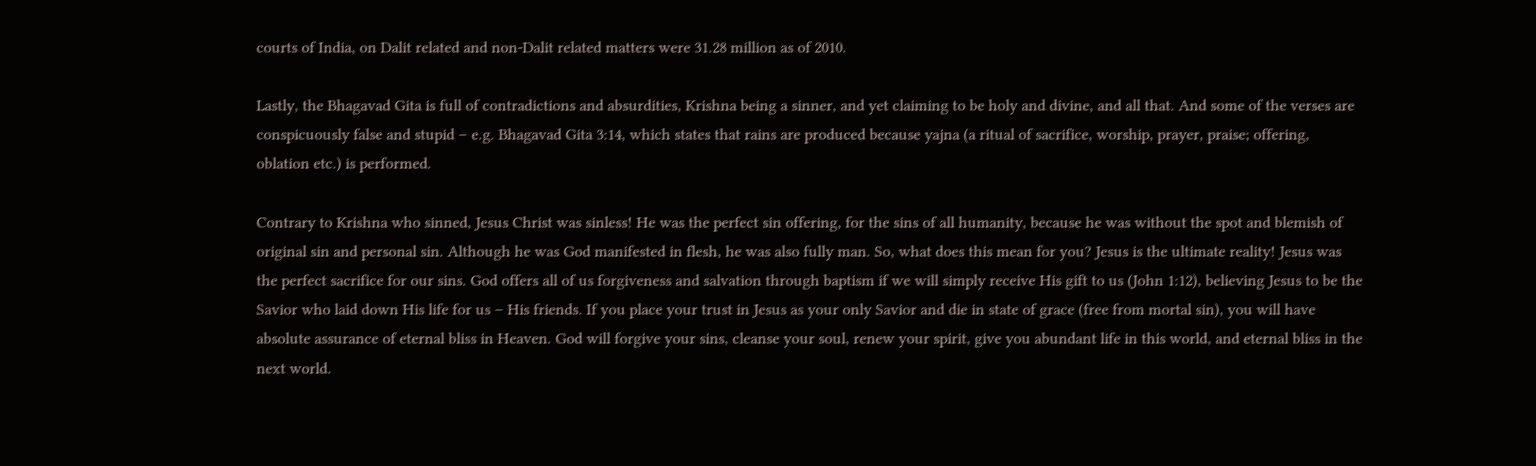courts of India, on Dalit related and non-Dalit related matters were 31.28 million as of 2010.

Lastly, the Bhagavad Gita is full of contradictions and absurdities, Krishna being a sinner, and yet claiming to be holy and divine, and all that. And some of the verses are conspicuously false and stupid – e.g. Bhagavad Gita 3:14, which states that rains are produced because yajna (a ritual of sacrifice, worship, prayer, praise; offering, oblation etc.) is performed.

Contrary to Krishna who sinned, Jesus Christ was sinless! He was the perfect sin offering, for the sins of all humanity, because he was without the spot and blemish of original sin and personal sin. Although he was God manifested in flesh, he was also fully man. So, what does this mean for you? Jesus is the ultimate reality! Jesus was the perfect sacrifice for our sins. God offers all of us forgiveness and salvation through baptism if we will simply receive His gift to us (John 1:12), believing Jesus to be the Savior who laid down His life for us – His friends. If you place your trust in Jesus as your only Savior and die in state of grace (free from mortal sin), you will have absolute assurance of eternal bliss in Heaven. God will forgive your sins, cleanse your soul, renew your spirit, give you abundant life in this world, and eternal bliss in the next world.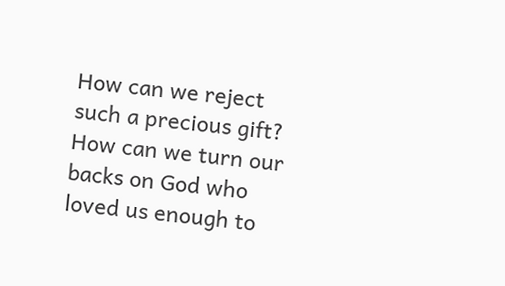How can we reject such a precious gift? How can we turn our backs on God who loved us enough to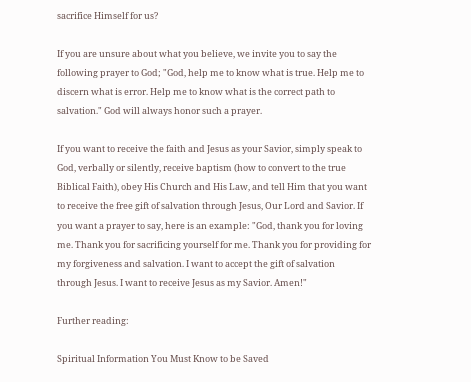sacrifice Himself for us?

If you are unsure about what you believe, we invite you to say the following prayer to God; "God, help me to know what is true. Help me to discern what is error. Help me to know what is the correct path to salvation." God will always honor such a prayer.

If you want to receive the faith and Jesus as your Savior, simply speak to God, verbally or silently, receive baptism (how to convert to the true Biblical Faith), obey His Church and His Law, and tell Him that you want to receive the free gift of salvation through Jesus, Our Lord and Savior. If you want a prayer to say, here is an example: "God, thank you for loving me. Thank you for sacrificing yourself for me. Thank you for providing for my forgiveness and salvation. I want to accept the gift of salvation through Jesus. I want to receive Jesus as my Savior. Amen!"

Further reading:

Spiritual Information You Must Know to be Saved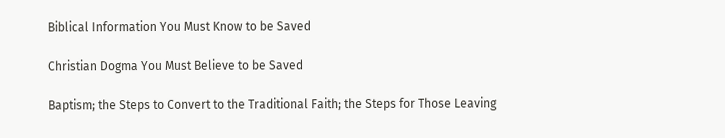Biblical Information You Must Know to be Saved

Christian Dogma You Must Believe to be Saved

Baptism; the Steps to Convert to the Traditional Faith; the Steps for Those Leaving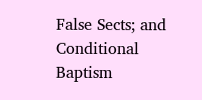False Sects; and Conditional Baptism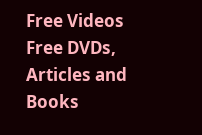Free Videos
Free DVDs, Articles and Books